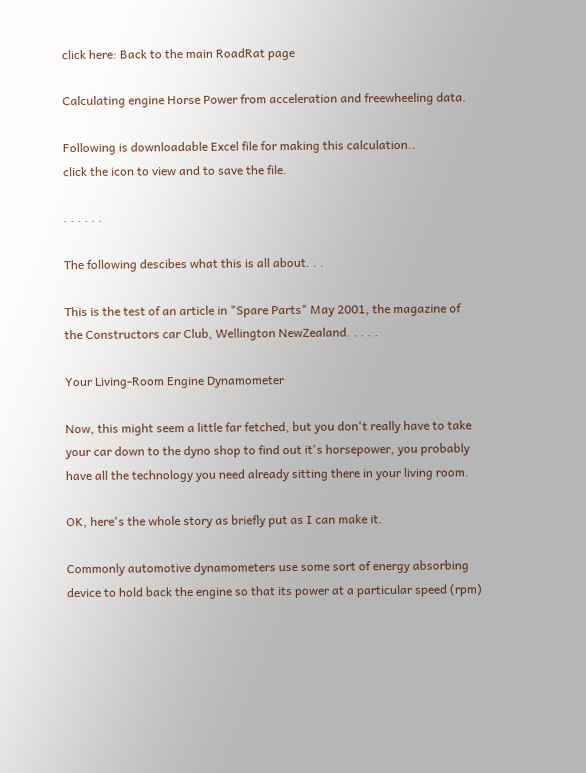click here: Back to the main RoadRat page

Calculating engine Horse Power from acceleration and freewheeling data.

Following is downloadable Excel file for making this calculation..
click the icon to view and to save the file.

. . . . . .

The following descibes what this is all about. . .

This is the test of an article in "Spare Parts" May 2001, the magazine of the Constructors car Club, Wellington NewZealand. . . . .

Your Living-Room Engine Dynamometer

Now, this might seem a little far fetched, but you don't really have to take your car down to the dyno shop to find out it's horsepower, you probably have all the technology you need already sitting there in your living room.

OK, here's the whole story as briefly put as I can make it.

Commonly automotive dynamometers use some sort of energy absorbing device to hold back the engine so that its power at a particular speed (rpm)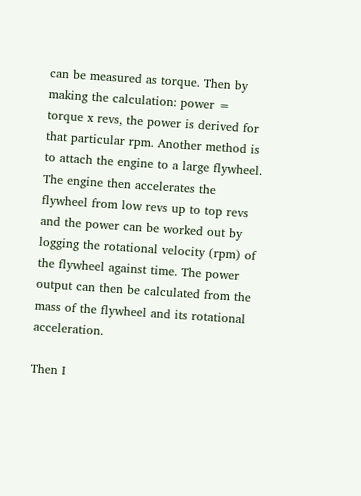can be measured as torque. Then by making the calculation: power = torque x revs, the power is derived for that particular rpm. Another method is to attach the engine to a large flywheel. The engine then accelerates the flywheel from low revs up to top revs and the power can be worked out by logging the rotational velocity (rpm) of the flywheel against time. The power output can then be calculated from the mass of the flywheel and its rotational acceleration.

Then I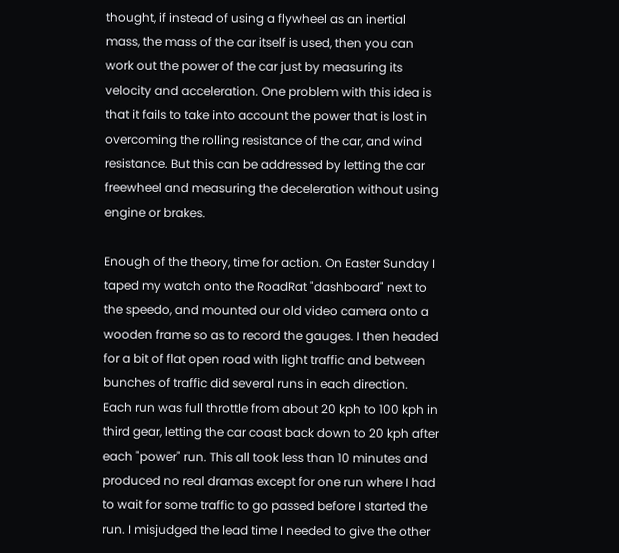thought, if instead of using a flywheel as an inertial mass, the mass of the car itself is used, then you can work out the power of the car just by measuring its velocity and acceleration. One problem with this idea is that it fails to take into account the power that is lost in overcoming the rolling resistance of the car, and wind resistance. But this can be addressed by letting the car freewheel and measuring the deceleration without using engine or brakes.

Enough of the theory, time for action. On Easter Sunday I taped my watch onto the RoadRat "dashboard" next to the speedo, and mounted our old video camera onto a wooden frame so as to record the gauges. I then headed for a bit of flat open road with light traffic and between bunches of traffic did several runs in each direction. Each run was full throttle from about 20 kph to 100 kph in third gear, letting the car coast back down to 20 kph after each "power" run. This all took less than 10 minutes and produced no real dramas except for one run where I had to wait for some traffic to go passed before I started the run. I misjudged the lead time I needed to give the other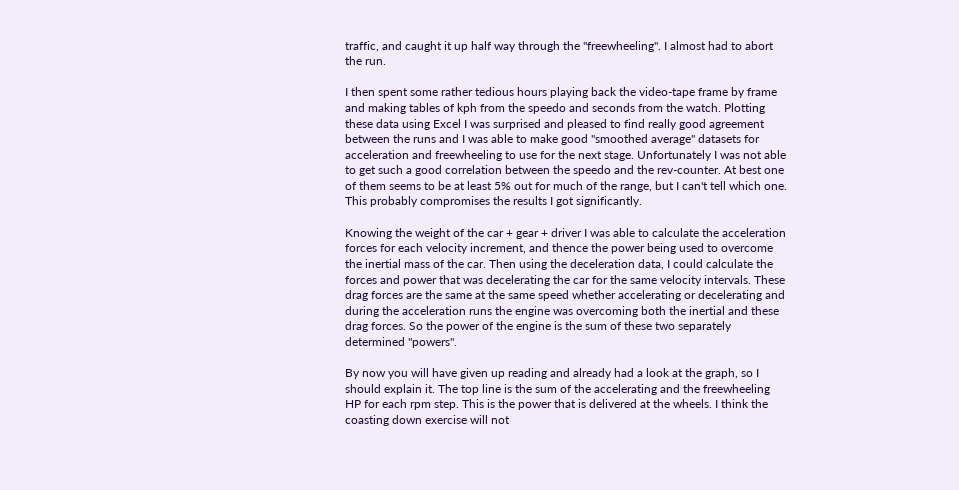traffic, and caught it up half way through the "freewheeling". I almost had to abort the run.

I then spent some rather tedious hours playing back the video-tape frame by frame and making tables of kph from the speedo and seconds from the watch. Plotting these data using Excel I was surprised and pleased to find really good agreement between the runs and I was able to make good "smoothed average" datasets for acceleration and freewheeling to use for the next stage. Unfortunately I was not able to get such a good correlation between the speedo and the rev-counter. At best one of them seems to be at least 5% out for much of the range, but I can't tell which one. This probably compromises the results I got significantly.

Knowing the weight of the car + gear + driver I was able to calculate the acceleration forces for each velocity increment, and thence the power being used to overcome the inertial mass of the car. Then using the deceleration data, I could calculate the forces and power that was decelerating the car for the same velocity intervals. These drag forces are the same at the same speed whether accelerating or decelerating and during the acceleration runs the engine was overcoming both the inertial and these drag forces. So the power of the engine is the sum of these two separately determined "powers".

By now you will have given up reading and already had a look at the graph, so I should explain it. The top line is the sum of the accelerating and the freewheeling HP for each rpm step. This is the power that is delivered at the wheels. I think the coasting down exercise will not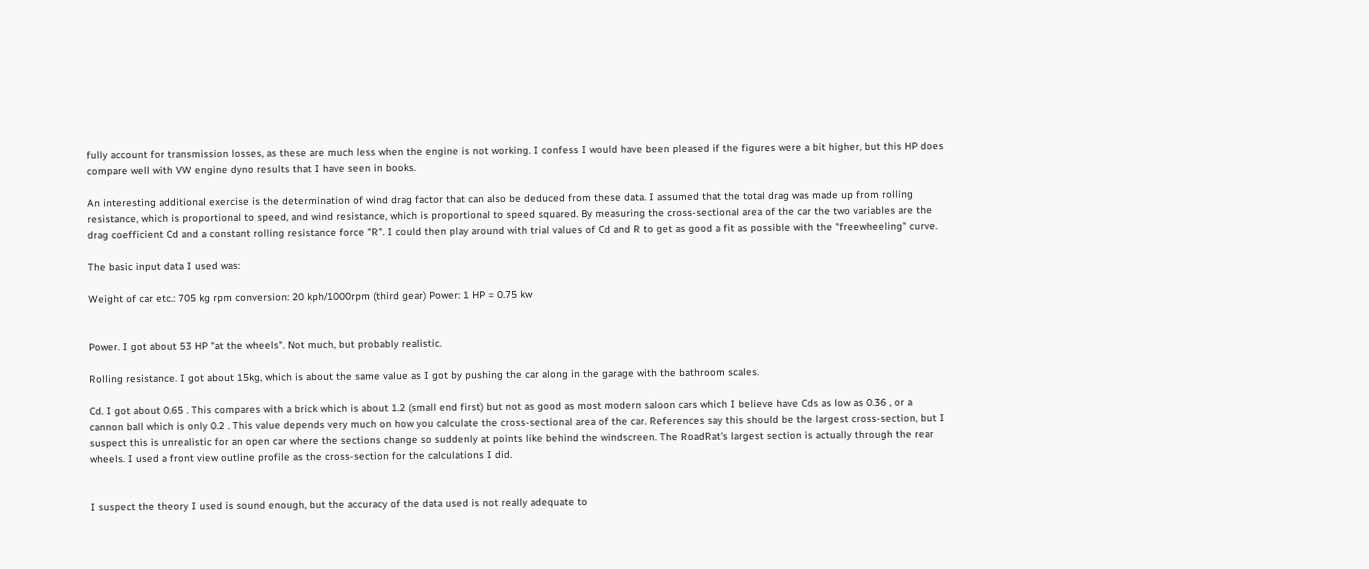fully account for transmission losses, as these are much less when the engine is not working. I confess I would have been pleased if the figures were a bit higher, but this HP does compare well with VW engine dyno results that I have seen in books.

An interesting additional exercise is the determination of wind drag factor that can also be deduced from these data. I assumed that the total drag was made up from rolling resistance, which is proportional to speed, and wind resistance, which is proportional to speed squared. By measuring the cross-sectional area of the car the two variables are the drag coefficient Cd and a constant rolling resistance force "R". I could then play around with trial values of Cd and R to get as good a fit as possible with the "freewheeling" curve.

The basic input data I used was:

Weight of car etc.: 705 kg rpm conversion: 20 kph/1000rpm (third gear) Power: 1 HP = 0.75 kw


Power. I got about 53 HP "at the wheels". Not much, but probably realistic.

Rolling resistance. I got about 15kg, which is about the same value as I got by pushing the car along in the garage with the bathroom scales.

Cd. I got about 0.65 . This compares with a brick which is about 1.2 (small end first) but not as good as most modern saloon cars which I believe have Cds as low as 0.36 , or a cannon ball which is only 0.2 . This value depends very much on how you calculate the cross-sectional area of the car. References say this should be the largest cross-section, but I suspect this is unrealistic for an open car where the sections change so suddenly at points like behind the windscreen. The RoadRat's largest section is actually through the rear wheels. I used a front view outline profile as the cross-section for the calculations I did.


I suspect the theory I used is sound enough, but the accuracy of the data used is not really adequate to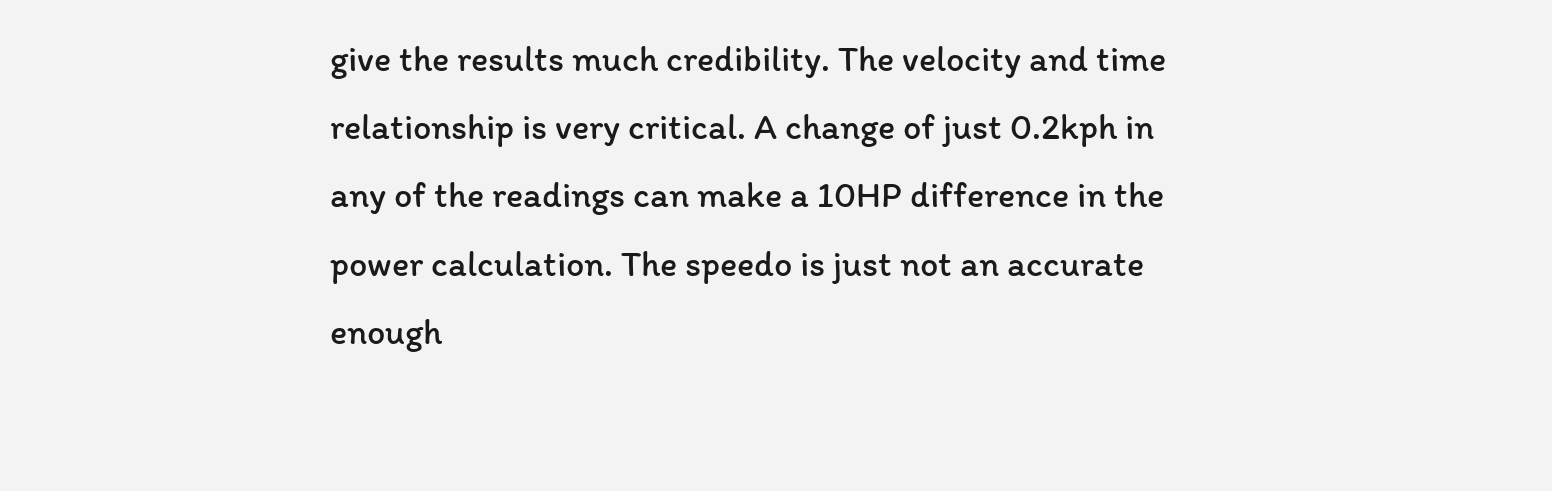give the results much credibility. The velocity and time relationship is very critical. A change of just 0.2kph in any of the readings can make a 10HP difference in the power calculation. The speedo is just not an accurate enough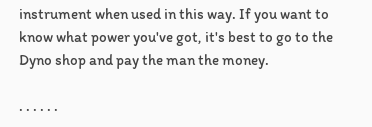instrument when used in this way. If you want to know what power you've got, it's best to go to the Dyno shop and pay the man the money.

. . . . . .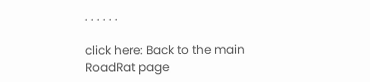. . . . . .

click here: Back to the main RoadRat page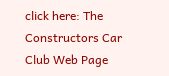click here: The Constructors Car Club Web Page